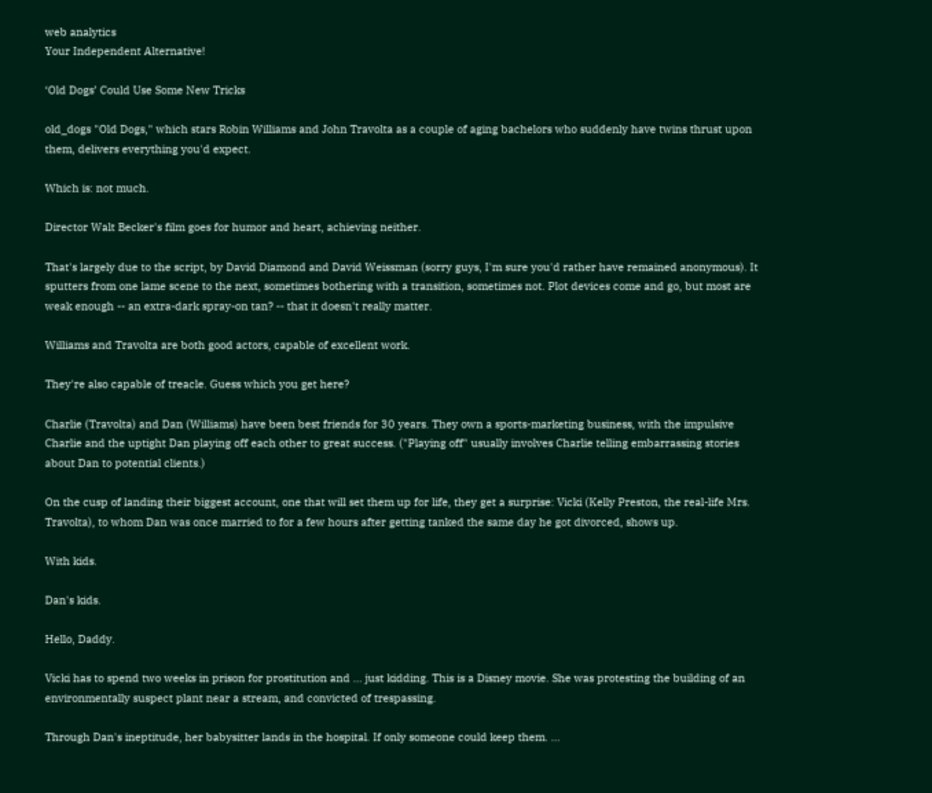web analytics
Your Independent Alternative!

‘Old Dogs’ Could Use Some New Tricks

old_dogs "Old Dogs," which stars Robin Williams and John Travolta as a couple of aging bachelors who suddenly have twins thrust upon them, delivers everything you'd expect.

Which is: not much.

Director Walt Becker's film goes for humor and heart, achieving neither.

That's largely due to the script, by David Diamond and David Weissman (sorry guys, I'm sure you'd rather have remained anonymous). It sputters from one lame scene to the next, sometimes bothering with a transition, sometimes not. Plot devices come and go, but most are weak enough -- an extra-dark spray-on tan? -- that it doesn't really matter.

Williams and Travolta are both good actors, capable of excellent work.

They're also capable of treacle. Guess which you get here?

Charlie (Travolta) and Dan (Williams) have been best friends for 30 years. They own a sports-marketing business, with the impulsive Charlie and the uptight Dan playing off each other to great success. ("Playing off" usually involves Charlie telling embarrassing stories about Dan to potential clients.)

On the cusp of landing their biggest account, one that will set them up for life, they get a surprise: Vicki (Kelly Preston, the real-life Mrs. Travolta), to whom Dan was once married to for a few hours after getting tanked the same day he got divorced, shows up.

With kids.

Dan's kids.

Hello, Daddy.

Vicki has to spend two weeks in prison for prostitution and ... just kidding. This is a Disney movie. She was protesting the building of an environmentally suspect plant near a stream, and convicted of trespassing.

Through Dan's ineptitude, her babysitter lands in the hospital. If only someone could keep them. ...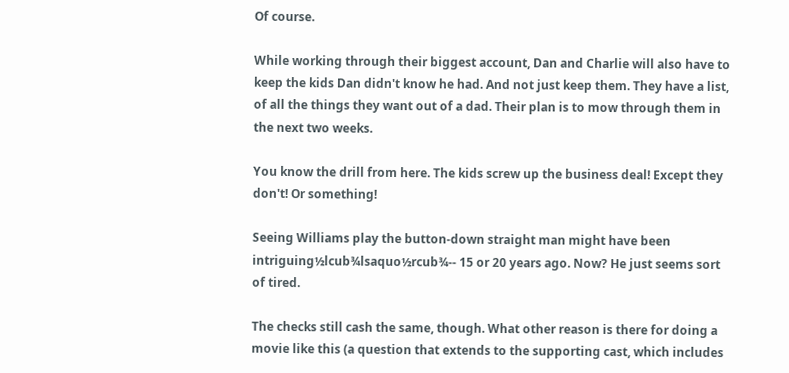Of course.

While working through their biggest account, Dan and Charlie will also have to keep the kids Dan didn't know he had. And not just keep them. They have a list, of all the things they want out of a dad. Their plan is to mow through them in the next two weeks.

You know the drill from here. The kids screw up the business deal! Except they don't! Or something!

Seeing Williams play the button-down straight man might have been intriguing½lcub¾lsaquo½rcub¾-- 15 or 20 years ago. Now? He just seems sort of tired.

The checks still cash the same, though. What other reason is there for doing a movie like this (a question that extends to the supporting cast, which includes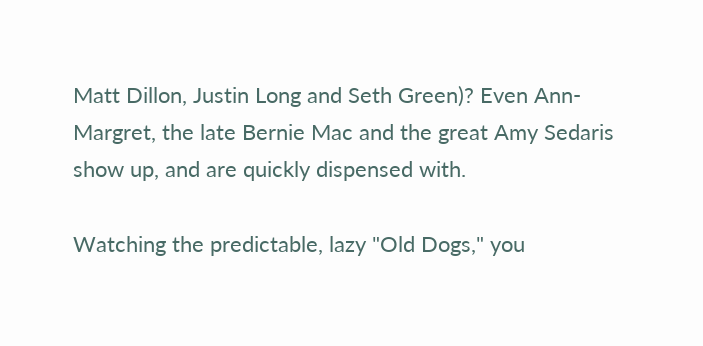Matt Dillon, Justin Long and Seth Green)? Even Ann-Margret, the late Bernie Mac and the great Amy Sedaris show up, and are quickly dispensed with.

Watching the predictable, lazy "Old Dogs," you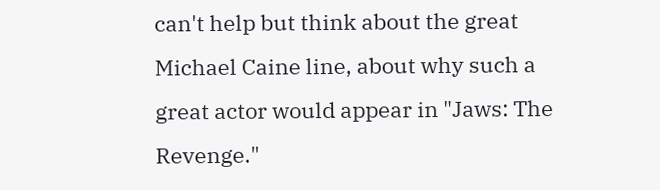can't help but think about the great Michael Caine line, about why such a great actor would appear in "Jaws: The Revenge."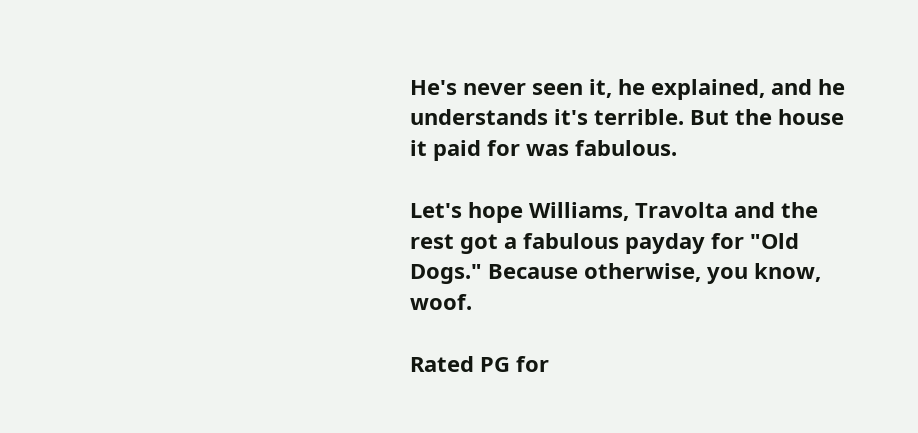He's never seen it, he explained, and he understands it's terrible. But the house it paid for was fabulous.

Let's hope Williams, Travolta and the rest got a fabulous payday for "Old Dogs." Because otherwise, you know, woof.

Rated PG for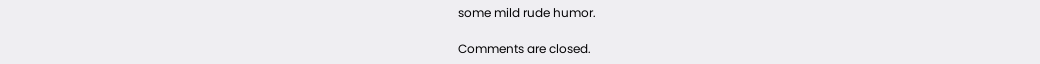some mild rude humor.

Comments are closed.